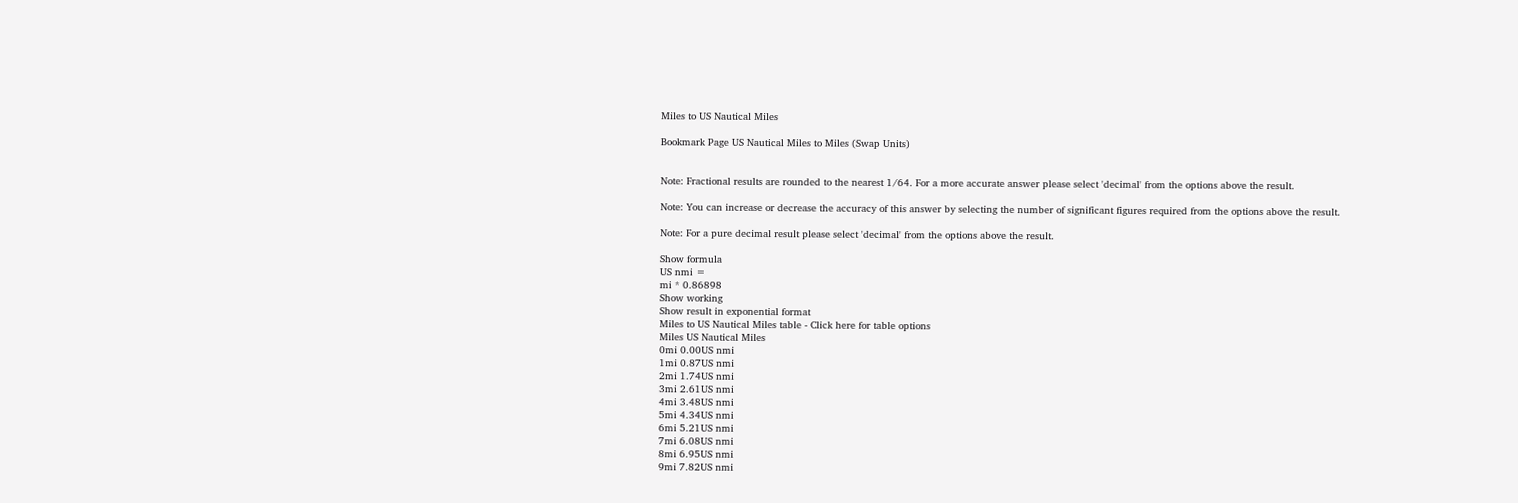Miles to US Nautical Miles

Bookmark Page US Nautical Miles to Miles (Swap Units)


Note: Fractional results are rounded to the nearest 1/64. For a more accurate answer please select 'decimal' from the options above the result.

Note: You can increase or decrease the accuracy of this answer by selecting the number of significant figures required from the options above the result.

Note: For a pure decimal result please select 'decimal' from the options above the result.

Show formula
US nmi =
mi * 0.86898
Show working
Show result in exponential format
Miles to US Nautical Miles table - Click here for table options
Miles US Nautical Miles
0mi 0.00US nmi
1mi 0.87US nmi
2mi 1.74US nmi
3mi 2.61US nmi
4mi 3.48US nmi
5mi 4.34US nmi
6mi 5.21US nmi
7mi 6.08US nmi
8mi 6.95US nmi
9mi 7.82US nmi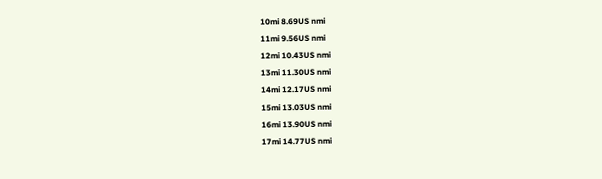10mi 8.69US nmi
11mi 9.56US nmi
12mi 10.43US nmi
13mi 11.30US nmi
14mi 12.17US nmi
15mi 13.03US nmi
16mi 13.90US nmi
17mi 14.77US nmi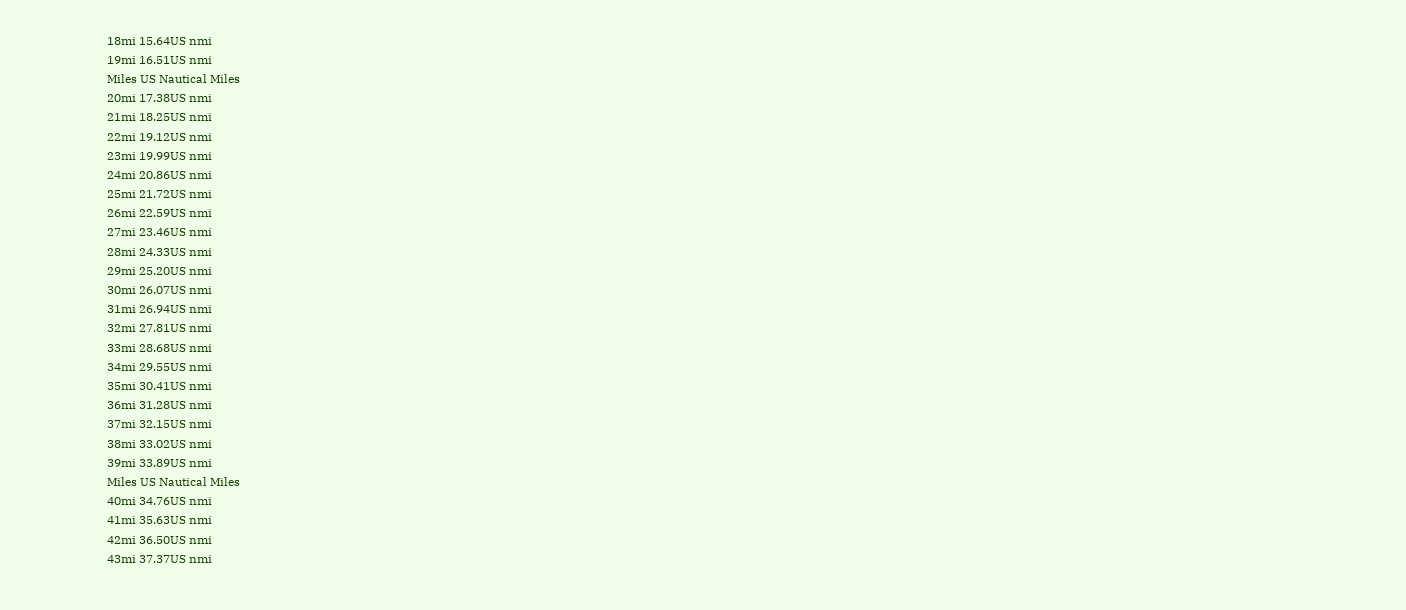18mi 15.64US nmi
19mi 16.51US nmi
Miles US Nautical Miles
20mi 17.38US nmi
21mi 18.25US nmi
22mi 19.12US nmi
23mi 19.99US nmi
24mi 20.86US nmi
25mi 21.72US nmi
26mi 22.59US nmi
27mi 23.46US nmi
28mi 24.33US nmi
29mi 25.20US nmi
30mi 26.07US nmi
31mi 26.94US nmi
32mi 27.81US nmi
33mi 28.68US nmi
34mi 29.55US nmi
35mi 30.41US nmi
36mi 31.28US nmi
37mi 32.15US nmi
38mi 33.02US nmi
39mi 33.89US nmi
Miles US Nautical Miles
40mi 34.76US nmi
41mi 35.63US nmi
42mi 36.50US nmi
43mi 37.37US nmi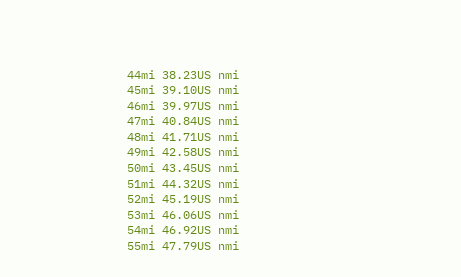44mi 38.23US nmi
45mi 39.10US nmi
46mi 39.97US nmi
47mi 40.84US nmi
48mi 41.71US nmi
49mi 42.58US nmi
50mi 43.45US nmi
51mi 44.32US nmi
52mi 45.19US nmi
53mi 46.06US nmi
54mi 46.92US nmi
55mi 47.79US nmi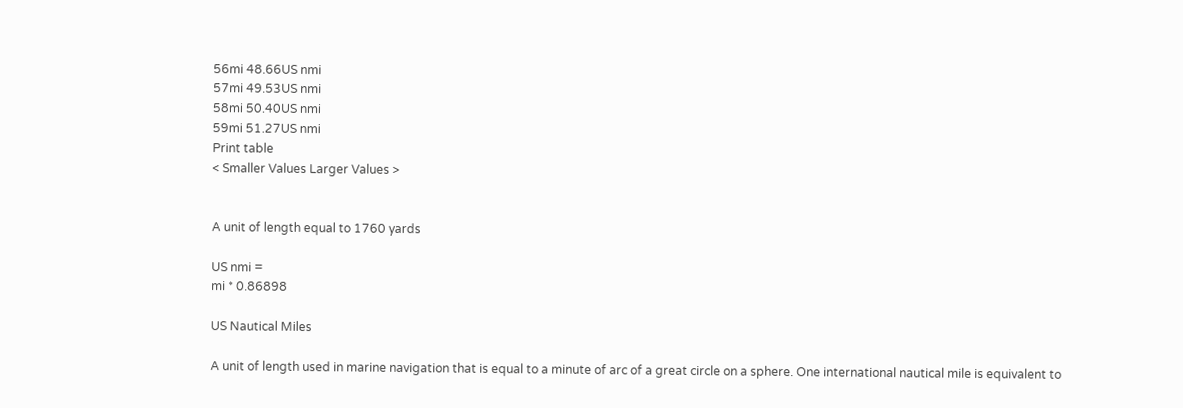56mi 48.66US nmi
57mi 49.53US nmi
58mi 50.40US nmi
59mi 51.27US nmi
Print table
< Smaller Values Larger Values >


A unit of length equal to 1760 yards

US nmi =
mi * 0.86898

US Nautical Miles

A unit of length used in marine navigation that is equal to a minute of arc of a great circle on a sphere. One international nautical mile is equivalent to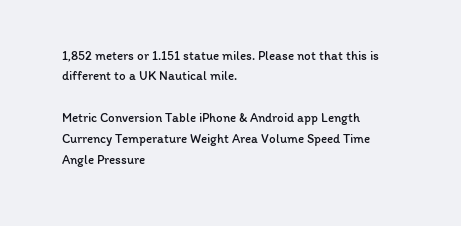1,852 meters or 1.151 statue miles. Please not that this is different to a UK Nautical mile.

Metric Conversion Table iPhone & Android app Length Currency Temperature Weight Area Volume Speed Time Angle Pressure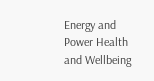Energy and Power Health and Wellbeing